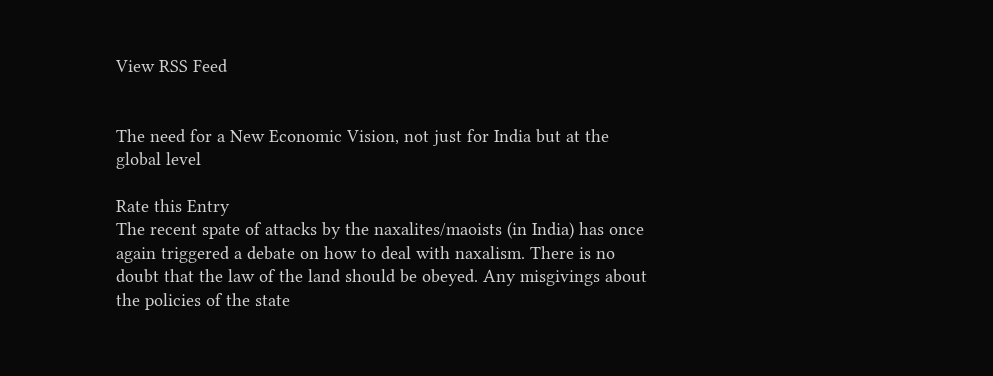View RSS Feed


The need for a New Economic Vision, not just for India but at the global level

Rate this Entry
The recent spate of attacks by the naxalites/maoists (in India) has once again triggered a debate on how to deal with naxalism. There is no doubt that the law of the land should be obeyed. Any misgivings about the policies of the state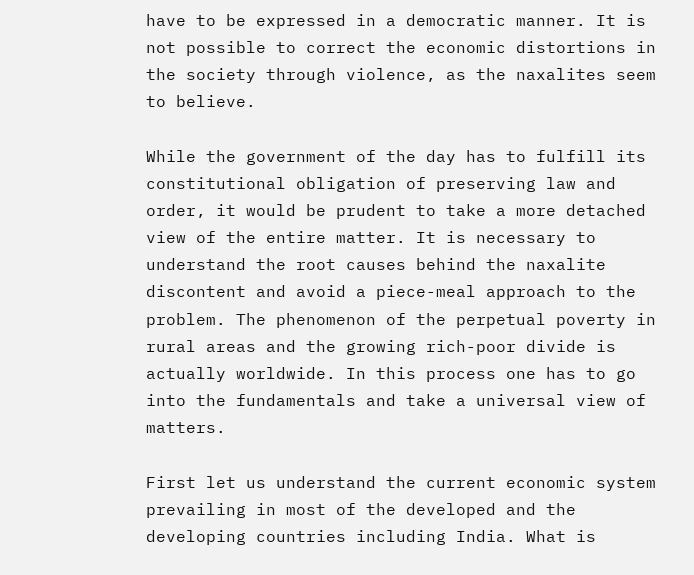have to be expressed in a democratic manner. It is not possible to correct the economic distortions in the society through violence, as the naxalites seem to believe.

While the government of the day has to fulfill its constitutional obligation of preserving law and order, it would be prudent to take a more detached view of the entire matter. It is necessary to understand the root causes behind the naxalite discontent and avoid a piece-meal approach to the problem. The phenomenon of the perpetual poverty in rural areas and the growing rich-poor divide is actually worldwide. In this process one has to go into the fundamentals and take a universal view of matters.

First let us understand the current economic system prevailing in most of the developed and the developing countries including India. What is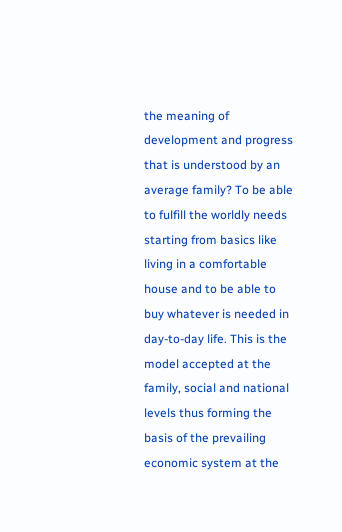the meaning of development and progress that is understood by an average family? To be able to fulfill the worldly needs starting from basics like living in a comfortable house and to be able to buy whatever is needed in day-to-day life. This is the model accepted at the family, social and national levels thus forming the basis of the prevailing economic system at the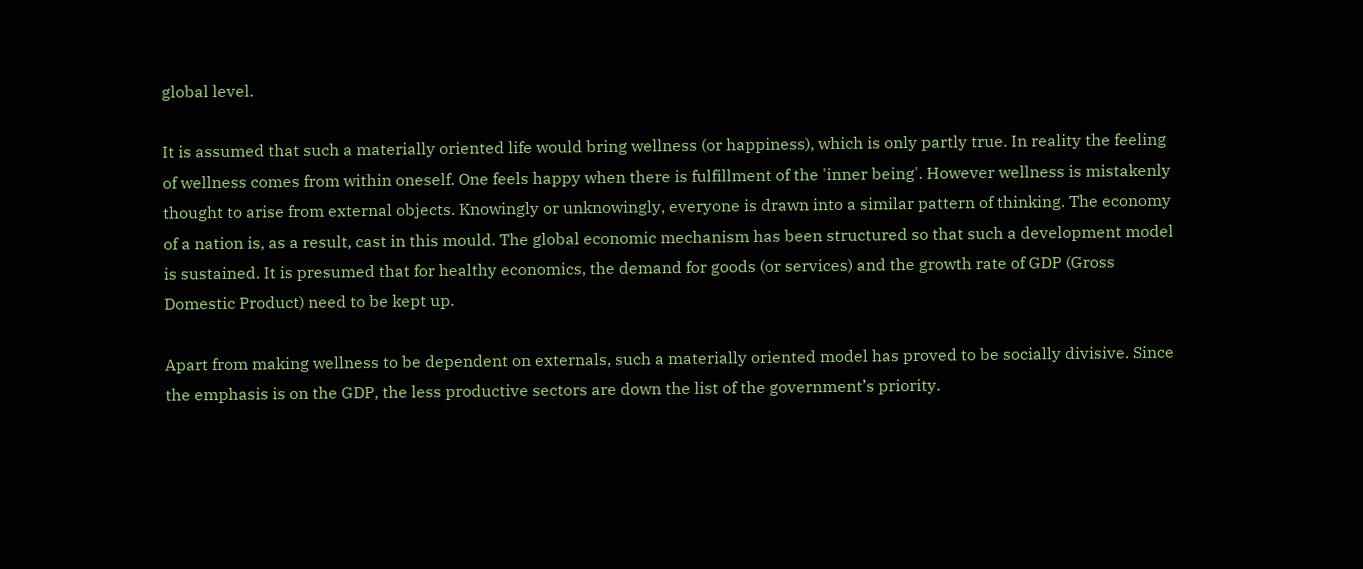global level.

It is assumed that such a materially oriented life would bring wellness (or happiness), which is only partly true. In reality the feeling of wellness comes from within oneself. One feels happy when there is fulfillment of the 'inner being'. However wellness is mistakenly thought to arise from external objects. Knowingly or unknowingly, everyone is drawn into a similar pattern of thinking. The economy of a nation is, as a result, cast in this mould. The global economic mechanism has been structured so that such a development model is sustained. It is presumed that for healthy economics, the demand for goods (or services) and the growth rate of GDP (Gross Domestic Product) need to be kept up.

Apart from making wellness to be dependent on externals, such a materially oriented model has proved to be socially divisive. Since the emphasis is on the GDP, the less productive sectors are down the list of the government’s priority.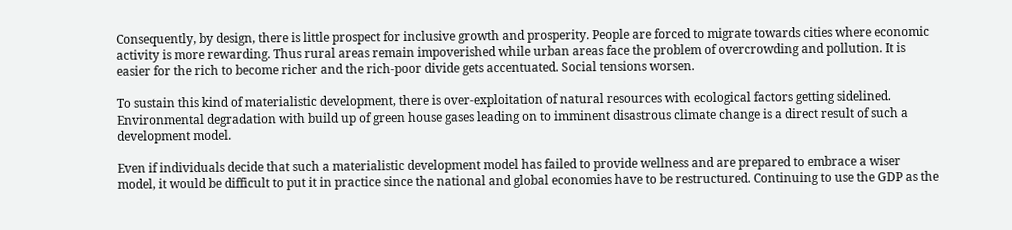Consequently, by design, there is little prospect for inclusive growth and prosperity. People are forced to migrate towards cities where economic activity is more rewarding. Thus rural areas remain impoverished while urban areas face the problem of overcrowding and pollution. It is easier for the rich to become richer and the rich-poor divide gets accentuated. Social tensions worsen.

To sustain this kind of materialistic development, there is over-exploitation of natural resources with ecological factors getting sidelined. Environmental degradation with build up of green house gases leading on to imminent disastrous climate change is a direct result of such a development model.

Even if individuals decide that such a materialistic development model has failed to provide wellness and are prepared to embrace a wiser model, it would be difficult to put it in practice since the national and global economies have to be restructured. Continuing to use the GDP as the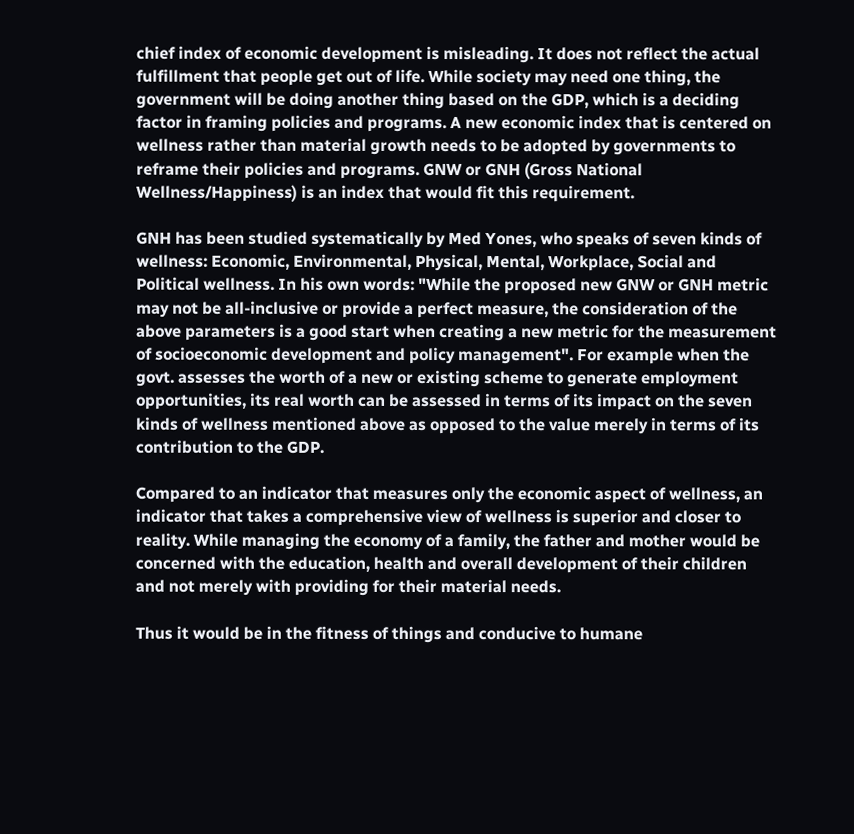chief index of economic development is misleading. It does not reflect the actual fulfillment that people get out of life. While society may need one thing, the government will be doing another thing based on the GDP, which is a deciding factor in framing policies and programs. A new economic index that is centered on wellness rather than material growth needs to be adopted by governments to reframe their policies and programs. GNW or GNH (Gross National Wellness/Happiness) is an index that would fit this requirement.

GNH has been studied systematically by Med Yones, who speaks of seven kinds of wellness: Economic, Environmental, Physical, Mental, Workplace, Social and Political wellness. In his own words: "While the proposed new GNW or GNH metric may not be all-inclusive or provide a perfect measure, the consideration of the above parameters is a good start when creating a new metric for the measurement of socioeconomic development and policy management". For example when the govt. assesses the worth of a new or existing scheme to generate employment opportunities, its real worth can be assessed in terms of its impact on the seven kinds of wellness mentioned above as opposed to the value merely in terms of its contribution to the GDP.

Compared to an indicator that measures only the economic aspect of wellness, an indicator that takes a comprehensive view of wellness is superior and closer to reality. While managing the economy of a family, the father and mother would be concerned with the education, health and overall development of their children and not merely with providing for their material needs.

Thus it would be in the fitness of things and conducive to humane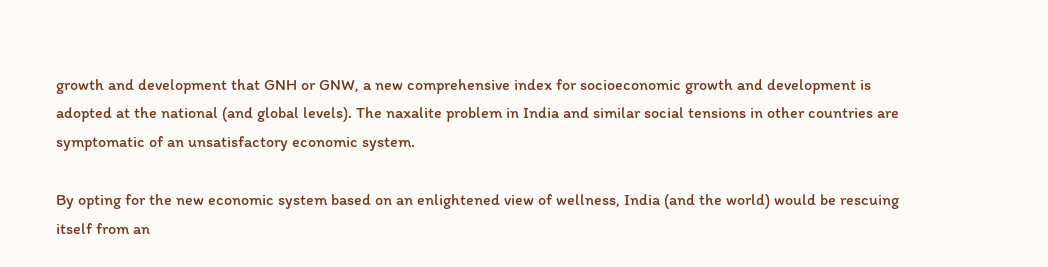growth and development that GNH or GNW, a new comprehensive index for socioeconomic growth and development is adopted at the national (and global levels). The naxalite problem in India and similar social tensions in other countries are symptomatic of an unsatisfactory economic system.

By opting for the new economic system based on an enlightened view of wellness, India (and the world) would be rescuing itself from an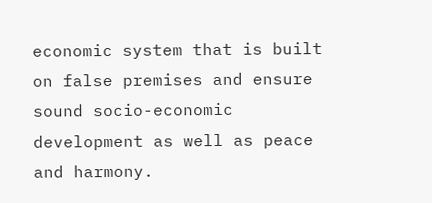economic system that is built on false premises and ensure sound socio-economic development as well as peace and harmony.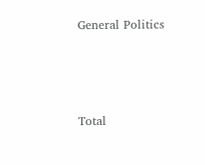General Politics



Total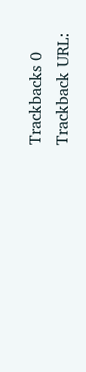Trackbacks 0
Trackback URL: